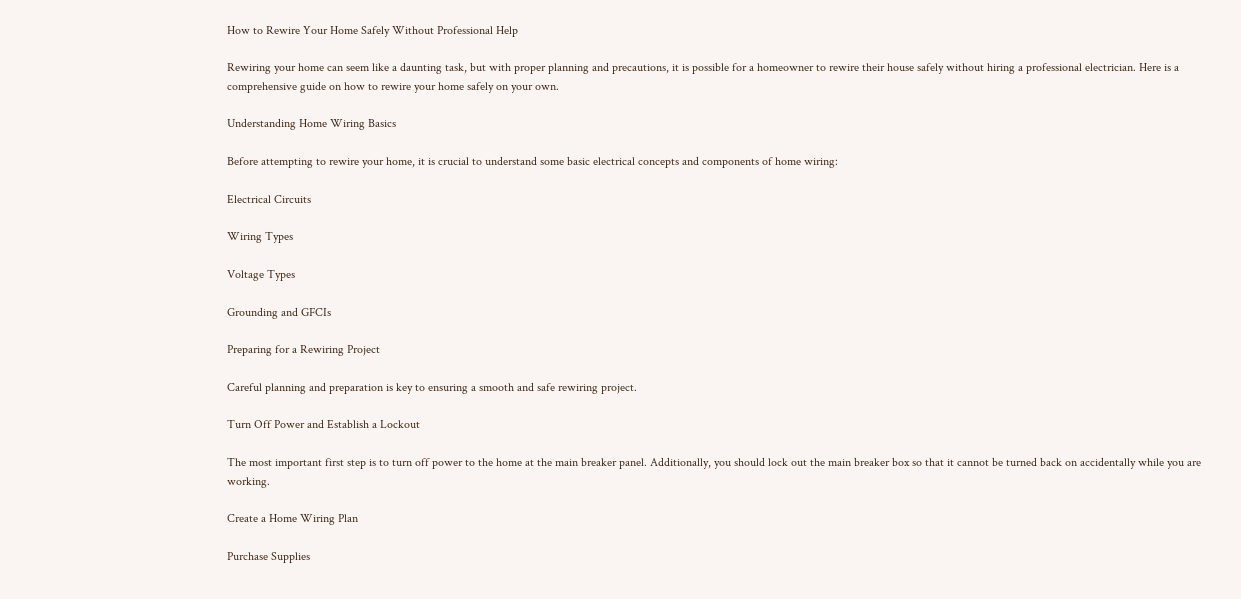How to Rewire Your Home Safely Without Professional Help

Rewiring your home can seem like a daunting task, but with proper planning and precautions, it is possible for a homeowner to rewire their house safely without hiring a professional electrician. Here is a comprehensive guide on how to rewire your home safely on your own.

Understanding Home Wiring Basics

Before attempting to rewire your home, it is crucial to understand some basic electrical concepts and components of home wiring:

Electrical Circuits

Wiring Types

Voltage Types

Grounding and GFCIs

Preparing for a Rewiring Project

Careful planning and preparation is key to ensuring a smooth and safe rewiring project.

Turn Off Power and Establish a Lockout

The most important first step is to turn off power to the home at the main breaker panel. Additionally, you should lock out the main breaker box so that it cannot be turned back on accidentally while you are working.

Create a Home Wiring Plan

Purchase Supplies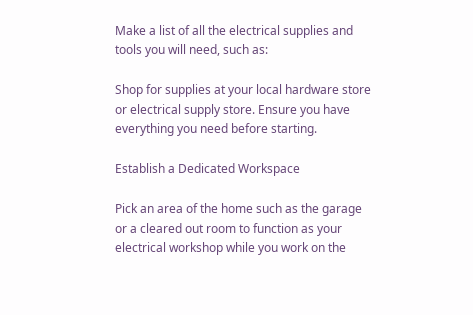Make a list of all the electrical supplies and tools you will need, such as:

Shop for supplies at your local hardware store or electrical supply store. Ensure you have everything you need before starting.

Establish a Dedicated Workspace

Pick an area of the home such as the garage or a cleared out room to function as your electrical workshop while you work on the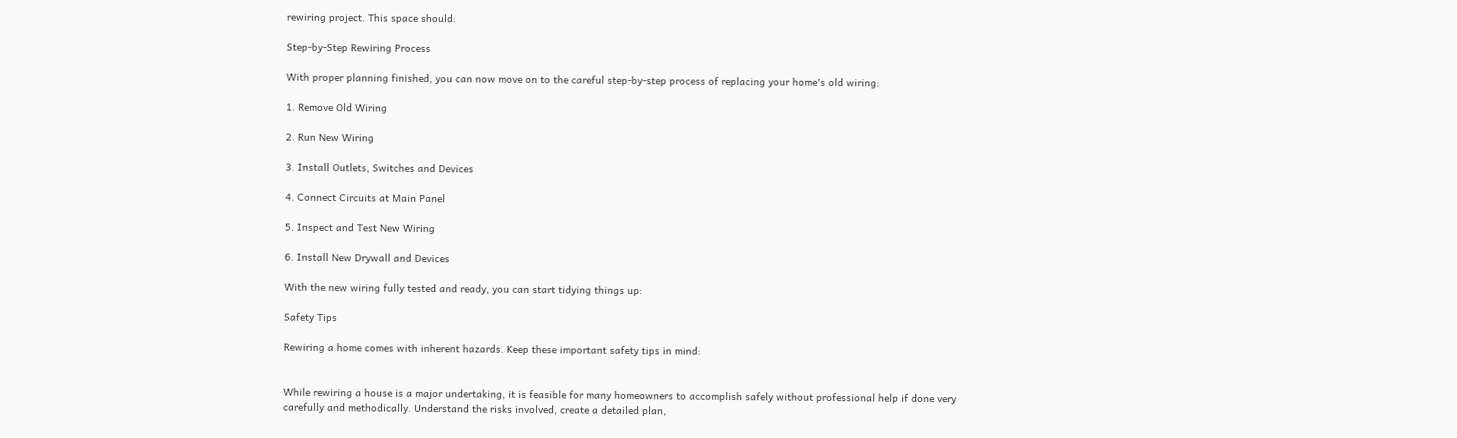rewiring project. This space should:

Step-by-Step Rewiring Process

With proper planning finished, you can now move on to the careful step-by-step process of replacing your home's old wiring:

1. Remove Old Wiring

2. Run New Wiring

3. Install Outlets, Switches and Devices

4. Connect Circuits at Main Panel

5. Inspect and Test New Wiring

6. Install New Drywall and Devices

With the new wiring fully tested and ready, you can start tidying things up:

Safety Tips

Rewiring a home comes with inherent hazards. Keep these important safety tips in mind:


While rewiring a house is a major undertaking, it is feasible for many homeowners to accomplish safely without professional help if done very carefully and methodically. Understand the risks involved, create a detailed plan,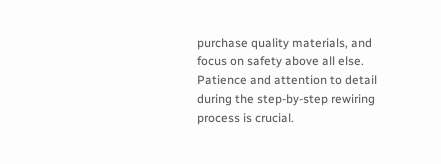purchase quality materials, and focus on safety above all else. Patience and attention to detail during the step-by-step rewiring process is crucial.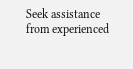Seek assistance from experienced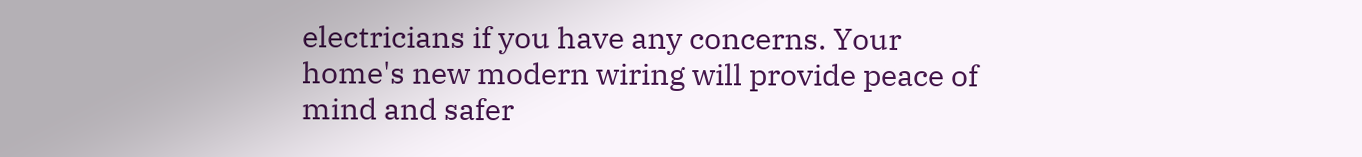electricians if you have any concerns. Your home's new modern wiring will provide peace of mind and safer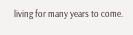living for many years to come.